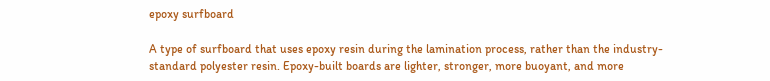epoxy surfboard

A type of surfboard that uses epoxy resin during the lamination process, rather than the industry-standard polyester resin. Epoxy-built boards are lighter, stronger, more buoyant, and more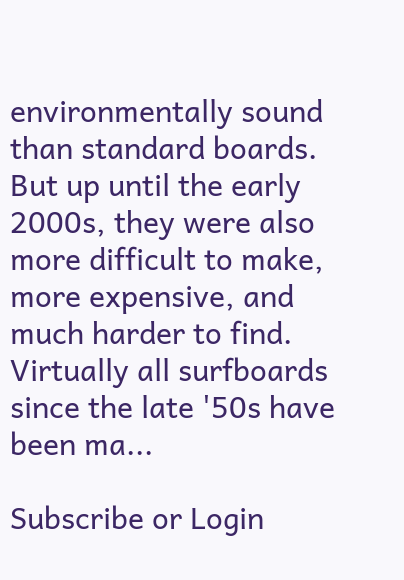environmentally sound than standard boards. But up until the early 2000s, they were also more difficult to make, more expensive, and much harder to find. Virtually all surfboards since the late '50s have been ma...

Subscribe or Login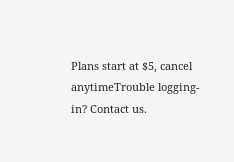Plans start at $5, cancel anytimeTrouble logging-in? Contact us.